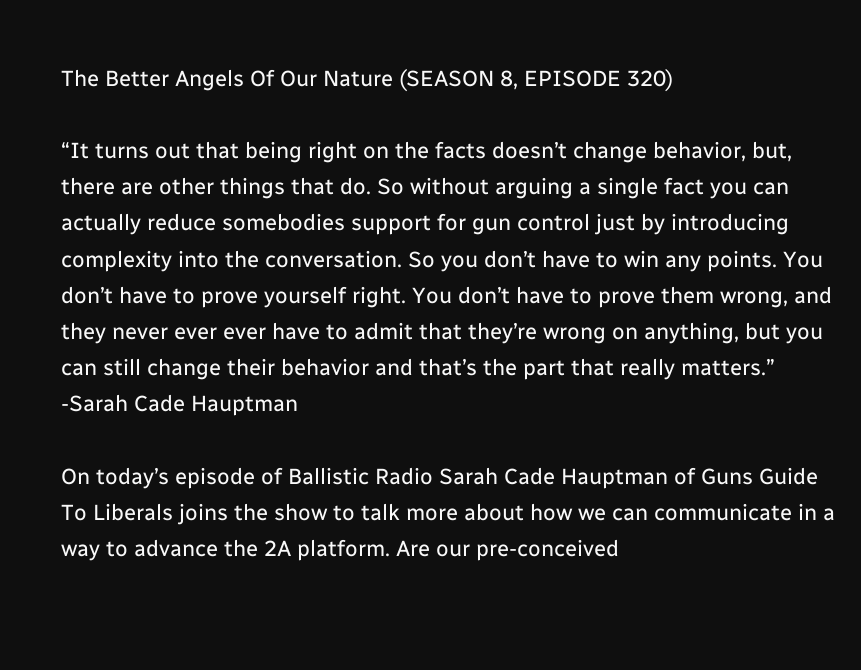The Better Angels Of Our Nature (SEASON 8, EPISODE 320)

“It turns out that being right on the facts doesn’t change behavior, but, there are other things that do. So without arguing a single fact you can actually reduce somebodies support for gun control just by introducing complexity into the conversation. So you don’t have to win any points. You don’t have to prove yourself right. You don’t have to prove them wrong, and they never ever ever have to admit that they’re wrong on anything, but you can still change their behavior and that’s the part that really matters.” -Sarah Cade Hauptman

On today’s episode of Ballistic Radio Sarah Cade Hauptman of Guns Guide To Liberals joins the show to talk more about how we can communicate in a way to advance the 2A platform. Are our pre-conceived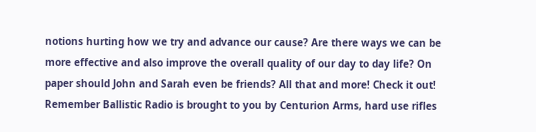notions hurting how we try and advance our cause? Are there ways we can be more effective and also improve the overall quality of our day to day life? On paper should John and Sarah even be friends? All that and more! Check it out! Remember Ballistic Radio is brought to you by Centurion Arms, hard use rifles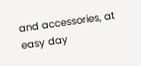and accessories, at easy day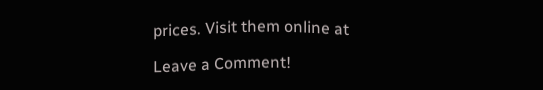prices. Visit them online at

Leave a Comment!